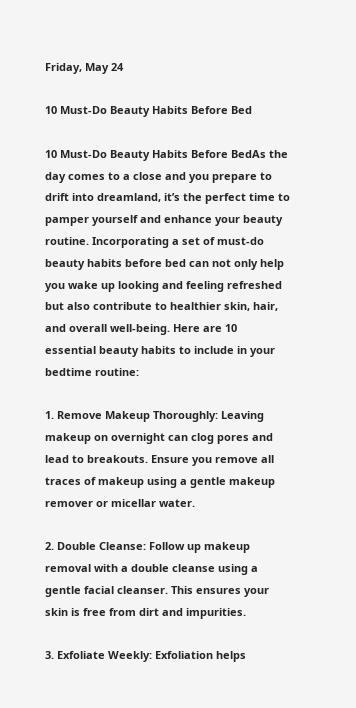Friday, May 24

10 Must-Do Beauty Habits Before Bed

10 Must-Do Beauty Habits Before BedAs the day comes to a close and you prepare to drift into dreamland, it’s the perfect time to pamper yourself and enhance your beauty routine. Incorporating a set of must-do beauty habits before bed can not only help you wake up looking and feeling refreshed but also contribute to healthier skin, hair, and overall well-being. Here are 10 essential beauty habits to include in your bedtime routine:

1. Remove Makeup Thoroughly: Leaving makeup on overnight can clog pores and lead to breakouts. Ensure you remove all traces of makeup using a gentle makeup remover or micellar water.

2. Double Cleanse: Follow up makeup removal with a double cleanse using a gentle facial cleanser. This ensures your skin is free from dirt and impurities.

3. Exfoliate Weekly: Exfoliation helps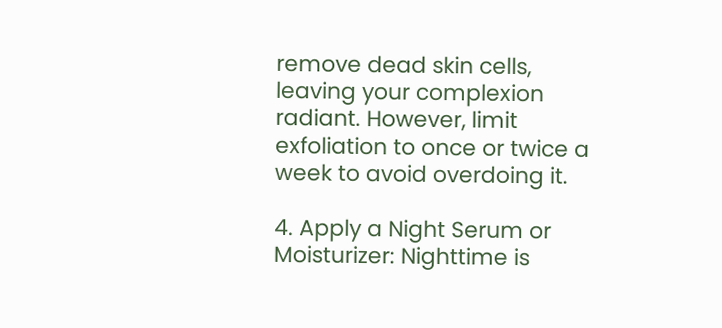remove dead skin cells, leaving your complexion radiant. However, limit exfoliation to once or twice a week to avoid overdoing it.

4. Apply a Night Serum or Moisturizer: Nighttime is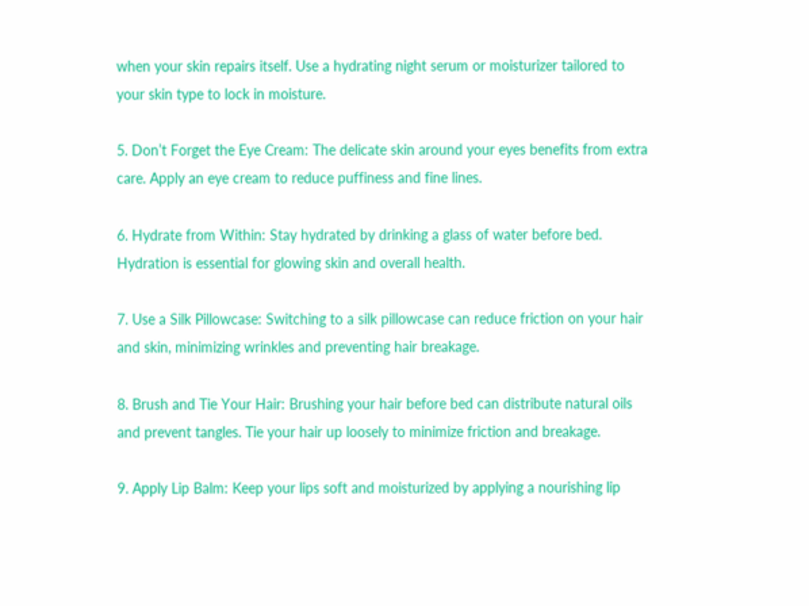when your skin repairs itself. Use a hydrating night serum or moisturizer tailored to your skin type to lock in moisture.

5. Don’t Forget the Eye Cream: The delicate skin around your eyes benefits from extra care. Apply an eye cream to reduce puffiness and fine lines.

6. Hydrate from Within: Stay hydrated by drinking a glass of water before bed. Hydration is essential for glowing skin and overall health.

7. Use a Silk Pillowcase: Switching to a silk pillowcase can reduce friction on your hair and skin, minimizing wrinkles and preventing hair breakage.

8. Brush and Tie Your Hair: Brushing your hair before bed can distribute natural oils and prevent tangles. Tie your hair up loosely to minimize friction and breakage.

9. Apply Lip Balm: Keep your lips soft and moisturized by applying a nourishing lip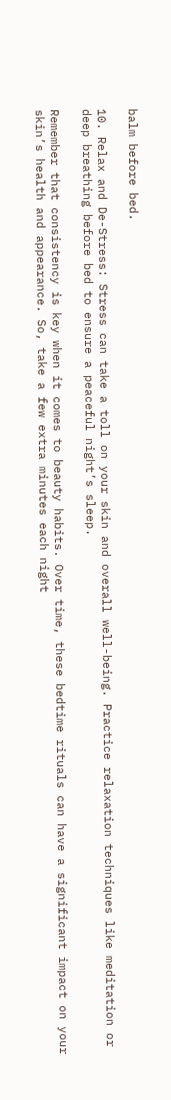balm before bed.

10. Relax and De-Stress: Stress can take a toll on your skin and overall well-being. Practice relaxation techniques like meditation or deep breathing before bed to ensure a peaceful night’s sleep.

Remember that consistency is key when it comes to beauty habits. Over time, these bedtime rituals can have a significant impact on your skin’s health and appearance. So, take a few extra minutes each night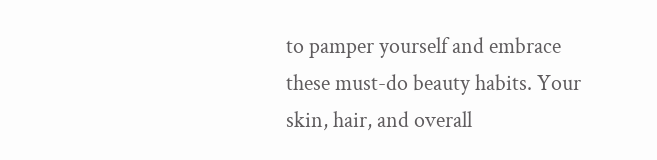to pamper yourself and embrace these must-do beauty habits. Your skin, hair, and overall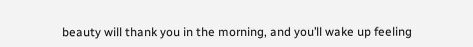beauty will thank you in the morning, and you’ll wake up feeling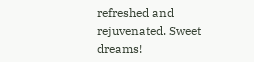refreshed and rejuvenated. Sweet dreams!